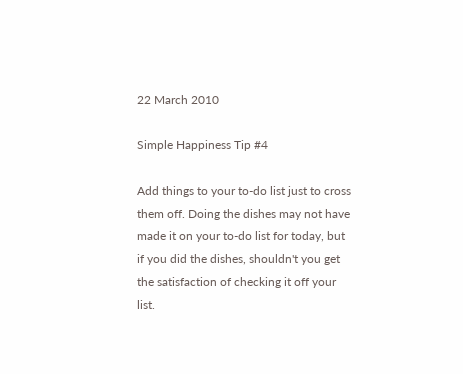22 March 2010

Simple Happiness Tip #4

Add things to your to-do list just to cross them off. Doing the dishes may not have made it on your to-do list for today, but if you did the dishes, shouldn't you get the satisfaction of checking it off your list.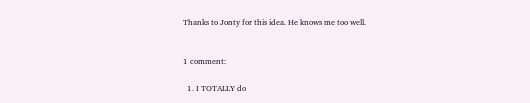Thanks to Jonty for this idea. He knows me too well.


1 comment:

  1. I TOTALLY do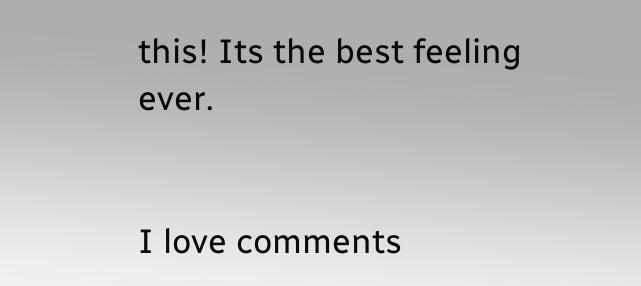this! Its the best feeling ever.


I love comments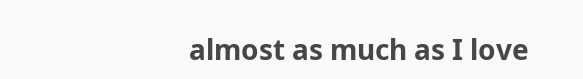almost as much as I love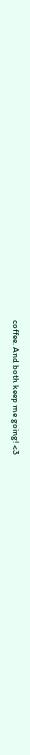coffee. And both keep me going! <3